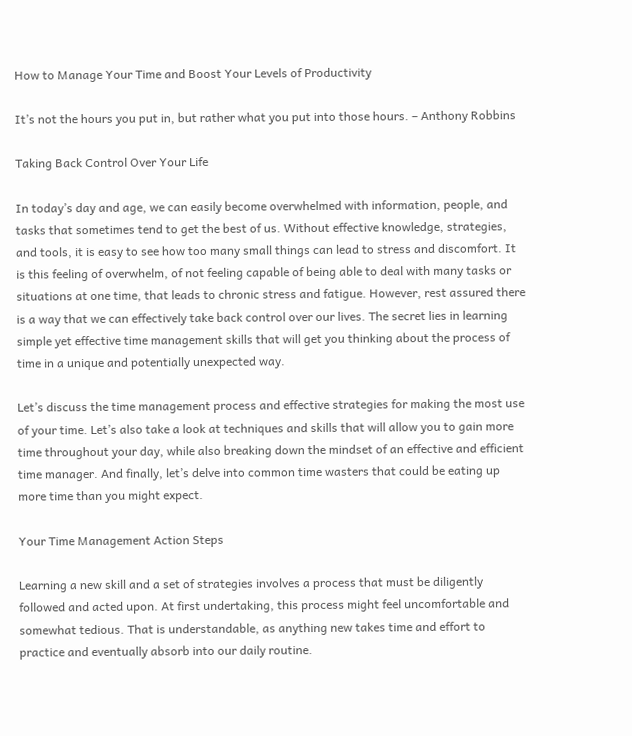How to Manage Your Time and Boost Your Levels of Productivity

It’s not the hours you put in, but rather what you put into those hours. – Anthony Robbins

Taking Back Control Over Your Life

In today’s day and age, we can easily become overwhelmed with information, people, and tasks that sometimes tend to get the best of us. Without effective knowledge, strategies, and tools, it is easy to see how too many small things can lead to stress and discomfort. It is this feeling of overwhelm, of not feeling capable of being able to deal with many tasks or situations at one time, that leads to chronic stress and fatigue. However, rest assured there is a way that we can effectively take back control over our lives. The secret lies in learning simple yet effective time management skills that will get you thinking about the process of time in a unique and potentially unexpected way.

Let’s discuss the time management process and effective strategies for making the most use of your time. Let’s also take a look at techniques and skills that will allow you to gain more time throughout your day, while also breaking down the mindset of an effective and efficient time manager. And finally, let’s delve into common time wasters that could be eating up more time than you might expect.

Your Time Management Action Steps

Learning a new skill and a set of strategies involves a process that must be diligently followed and acted upon. At first undertaking, this process might feel uncomfortable and somewhat tedious. That is understandable, as anything new takes time and effort to practice and eventually absorb into our daily routine.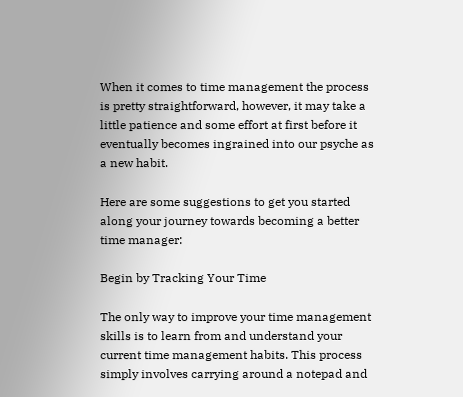When it comes to time management the process is pretty straightforward, however, it may take a little patience and some effort at first before it eventually becomes ingrained into our psyche as a new habit.

Here are some suggestions to get you started along your journey towards becoming a better time manager:

Begin by Tracking Your Time

The only way to improve your time management skills is to learn from and understand your current time management habits. This process simply involves carrying around a notepad and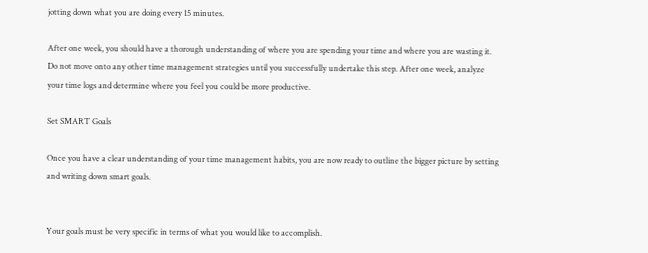jotting down what you are doing every 15 minutes.

After one week, you should have a thorough understanding of where you are spending your time and where you are wasting it. Do not move onto any other time management strategies until you successfully undertake this step. After one week, analyze your time logs and determine where you feel you could be more productive.

Set SMART Goals

Once you have a clear understanding of your time management habits, you are now ready to outline the bigger picture by setting and writing down smart goals.


Your goals must be very specific in terms of what you would like to accomplish.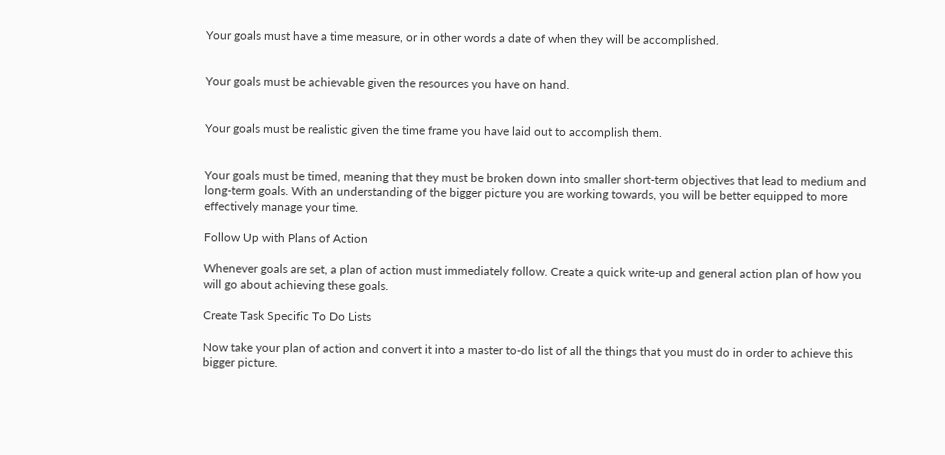Your goals must have a time measure, or in other words a date of when they will be accomplished.


Your goals must be achievable given the resources you have on hand.


Your goals must be realistic given the time frame you have laid out to accomplish them.


Your goals must be timed, meaning that they must be broken down into smaller short-term objectives that lead to medium and long-term goals. With an understanding of the bigger picture you are working towards, you will be better equipped to more effectively manage your time.

Follow Up with Plans of Action

Whenever goals are set, a plan of action must immediately follow. Create a quick write-up and general action plan of how you will go about achieving these goals.

Create Task Specific To Do Lists

Now take your plan of action and convert it into a master to-do list of all the things that you must do in order to achieve this bigger picture.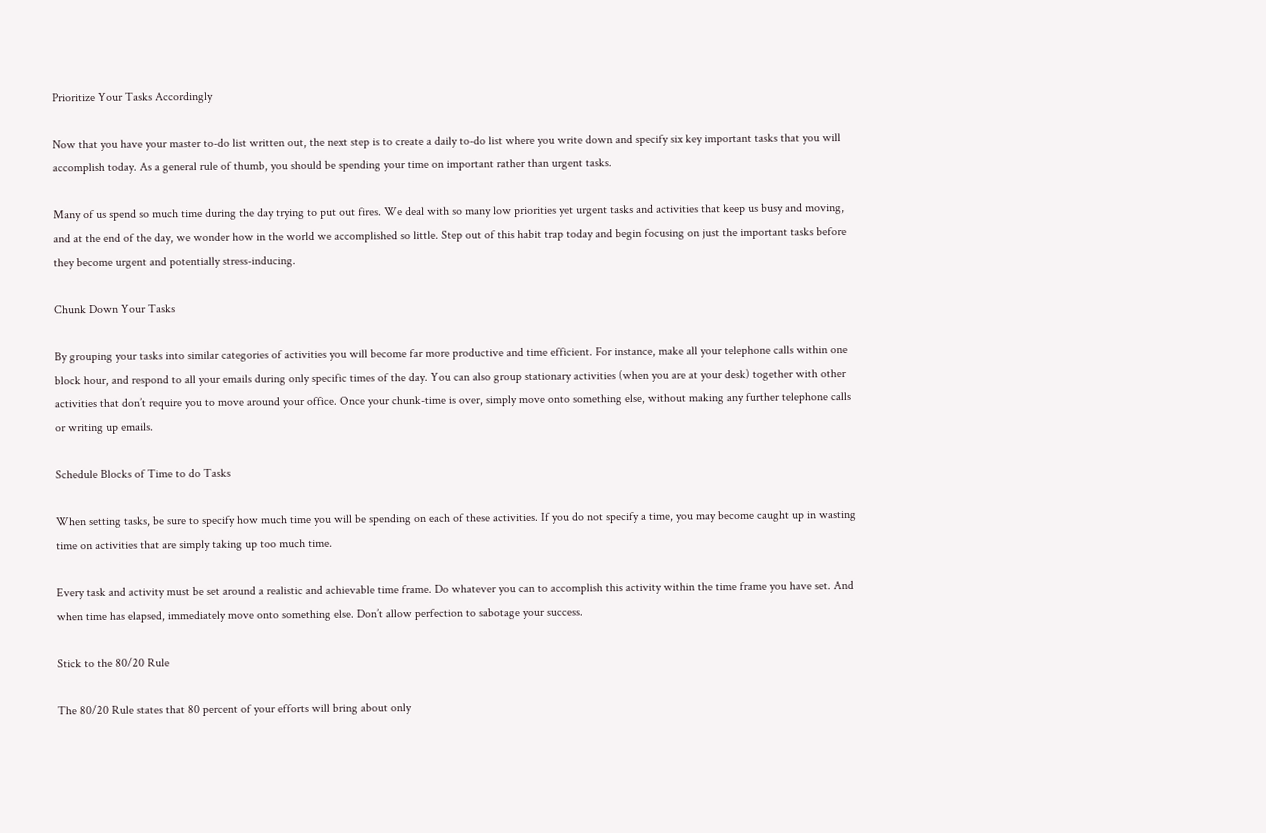Prioritize Your Tasks Accordingly

Now that you have your master to-do list written out, the next step is to create a daily to-do list where you write down and specify six key important tasks that you will accomplish today. As a general rule of thumb, you should be spending your time on important rather than urgent tasks.

Many of us spend so much time during the day trying to put out fires. We deal with so many low priorities yet urgent tasks and activities that keep us busy and moving, and at the end of the day, we wonder how in the world we accomplished so little. Step out of this habit trap today and begin focusing on just the important tasks before they become urgent and potentially stress-inducing.

Chunk Down Your Tasks

By grouping your tasks into similar categories of activities you will become far more productive and time efficient. For instance, make all your telephone calls within one block hour, and respond to all your emails during only specific times of the day. You can also group stationary activities (when you are at your desk) together with other activities that don’t require you to move around your office. Once your chunk-time is over, simply move onto something else, without making any further telephone calls or writing up emails.

Schedule Blocks of Time to do Tasks

When setting tasks, be sure to specify how much time you will be spending on each of these activities. If you do not specify a time, you may become caught up in wasting time on activities that are simply taking up too much time.

Every task and activity must be set around a realistic and achievable time frame. Do whatever you can to accomplish this activity within the time frame you have set. And when time has elapsed, immediately move onto something else. Don’t allow perfection to sabotage your success.

Stick to the 80/20 Rule

The 80/20 Rule states that 80 percent of your efforts will bring about only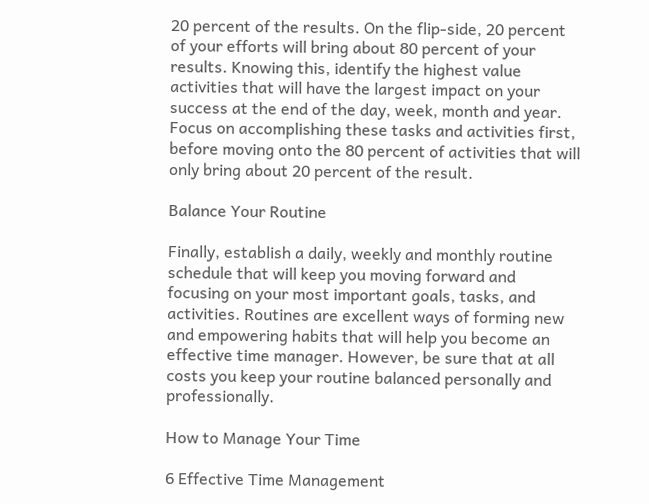20 percent of the results. On the flip-side, 20 percent of your efforts will bring about 80 percent of your results. Knowing this, identify the highest value activities that will have the largest impact on your success at the end of the day, week, month and year. Focus on accomplishing these tasks and activities first, before moving onto the 80 percent of activities that will only bring about 20 percent of the result.

Balance Your Routine

Finally, establish a daily, weekly and monthly routine schedule that will keep you moving forward and focusing on your most important goals, tasks, and activities. Routines are excellent ways of forming new and empowering habits that will help you become an effective time manager. However, be sure that at all costs you keep your routine balanced personally and professionally.

How to Manage Your Time

6 Effective Time Management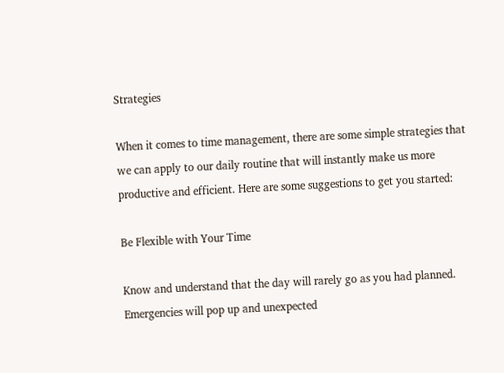Strategies

When it comes to time management, there are some simple strategies that we can apply to our daily routine that will instantly make us more productive and efficient. Here are some suggestions to get you started:

Be Flexible with Your Time

Know and understand that the day will rarely go as you had planned. Emergencies will pop up and unexpected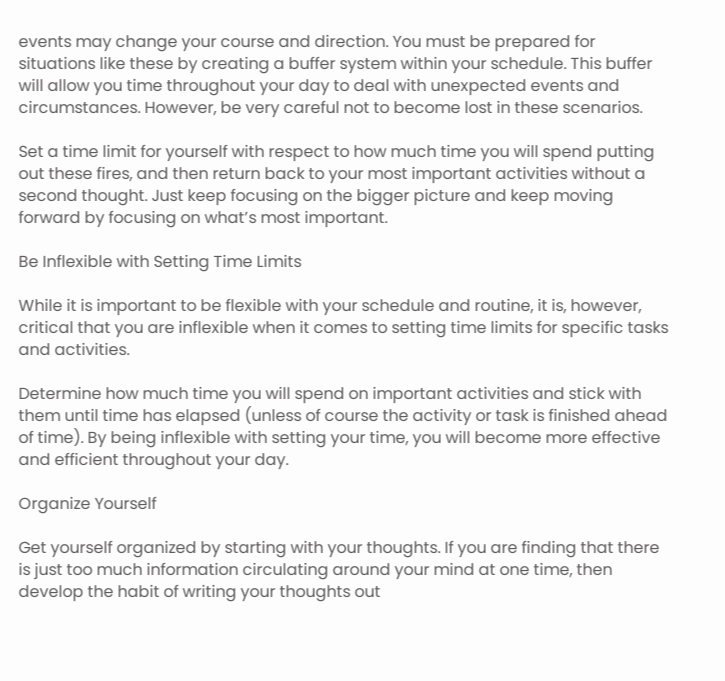events may change your course and direction. You must be prepared for situations like these by creating a buffer system within your schedule. This buffer will allow you time throughout your day to deal with unexpected events and circumstances. However, be very careful not to become lost in these scenarios.

Set a time limit for yourself with respect to how much time you will spend putting out these fires, and then return back to your most important activities without a second thought. Just keep focusing on the bigger picture and keep moving forward by focusing on what’s most important.

Be Inflexible with Setting Time Limits

While it is important to be flexible with your schedule and routine, it is, however, critical that you are inflexible when it comes to setting time limits for specific tasks and activities.

Determine how much time you will spend on important activities and stick with them until time has elapsed (unless of course the activity or task is finished ahead of time). By being inflexible with setting your time, you will become more effective and efficient throughout your day.

Organize Yourself

Get yourself organized by starting with your thoughts. If you are finding that there is just too much information circulating around your mind at one time, then develop the habit of writing your thoughts out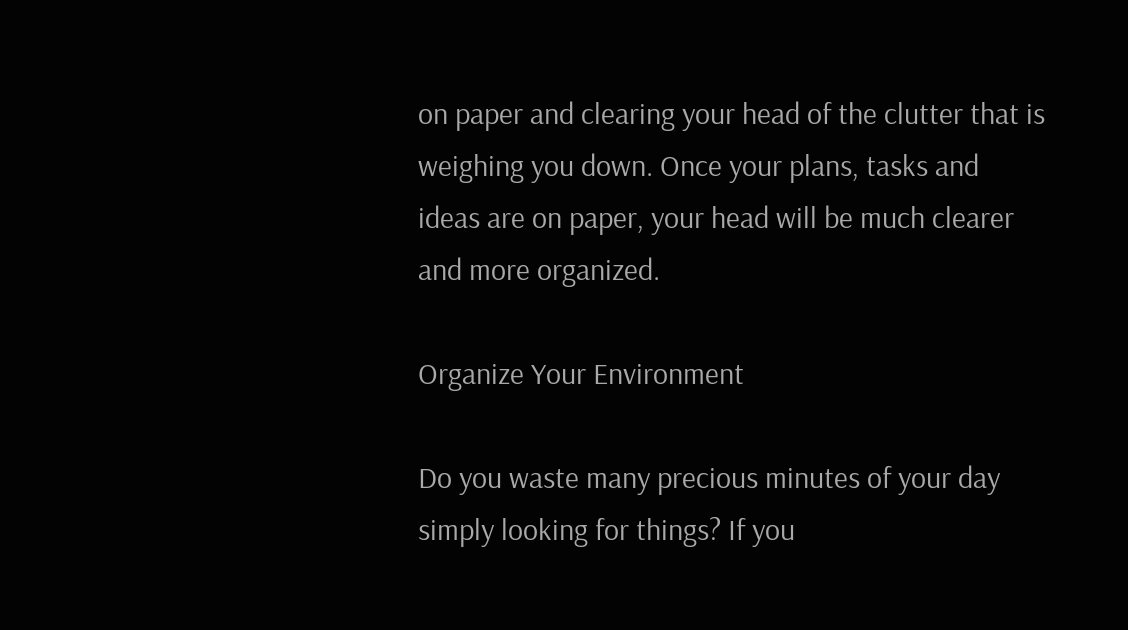on paper and clearing your head of the clutter that is weighing you down. Once your plans, tasks and ideas are on paper, your head will be much clearer and more organized.

Organize Your Environment

Do you waste many precious minutes of your day simply looking for things? If you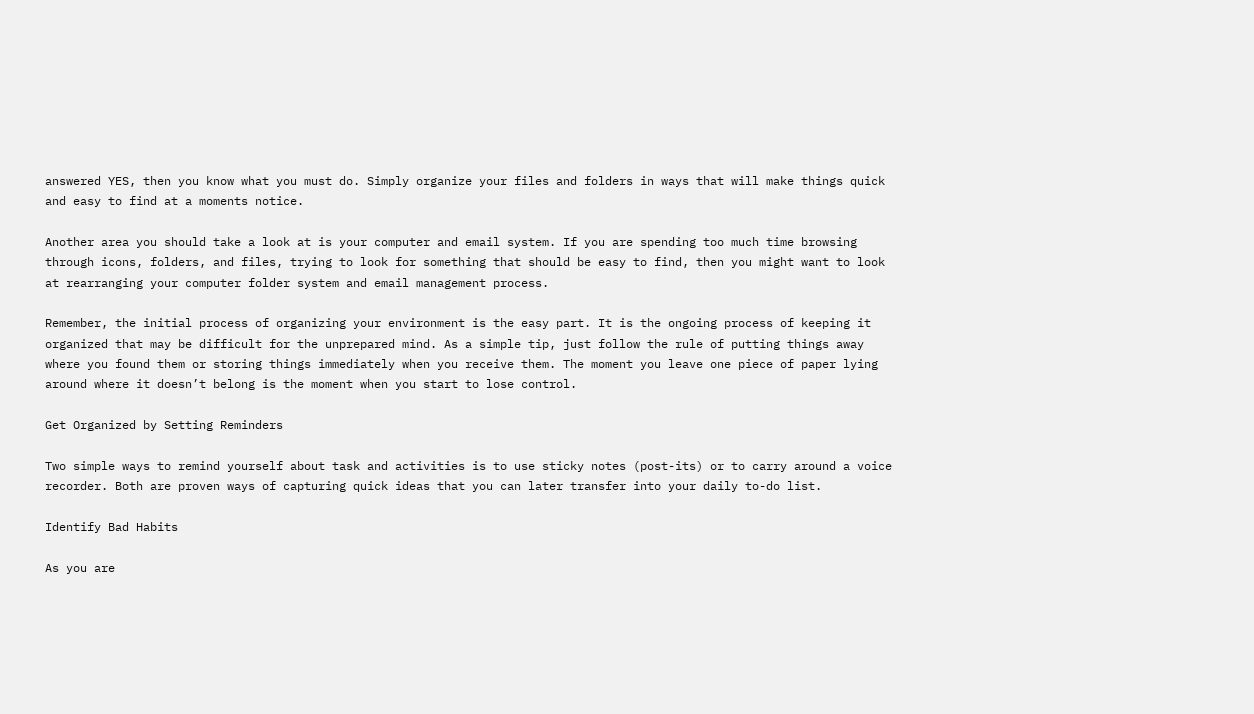answered YES, then you know what you must do. Simply organize your files and folders in ways that will make things quick and easy to find at a moments notice.

Another area you should take a look at is your computer and email system. If you are spending too much time browsing through icons, folders, and files, trying to look for something that should be easy to find, then you might want to look at rearranging your computer folder system and email management process.

Remember, the initial process of organizing your environment is the easy part. It is the ongoing process of keeping it organized that may be difficult for the unprepared mind. As a simple tip, just follow the rule of putting things away where you found them or storing things immediately when you receive them. The moment you leave one piece of paper lying around where it doesn’t belong is the moment when you start to lose control.

Get Organized by Setting Reminders

Two simple ways to remind yourself about task and activities is to use sticky notes (post-its) or to carry around a voice recorder. Both are proven ways of capturing quick ideas that you can later transfer into your daily to-do list.

Identify Bad Habits

As you are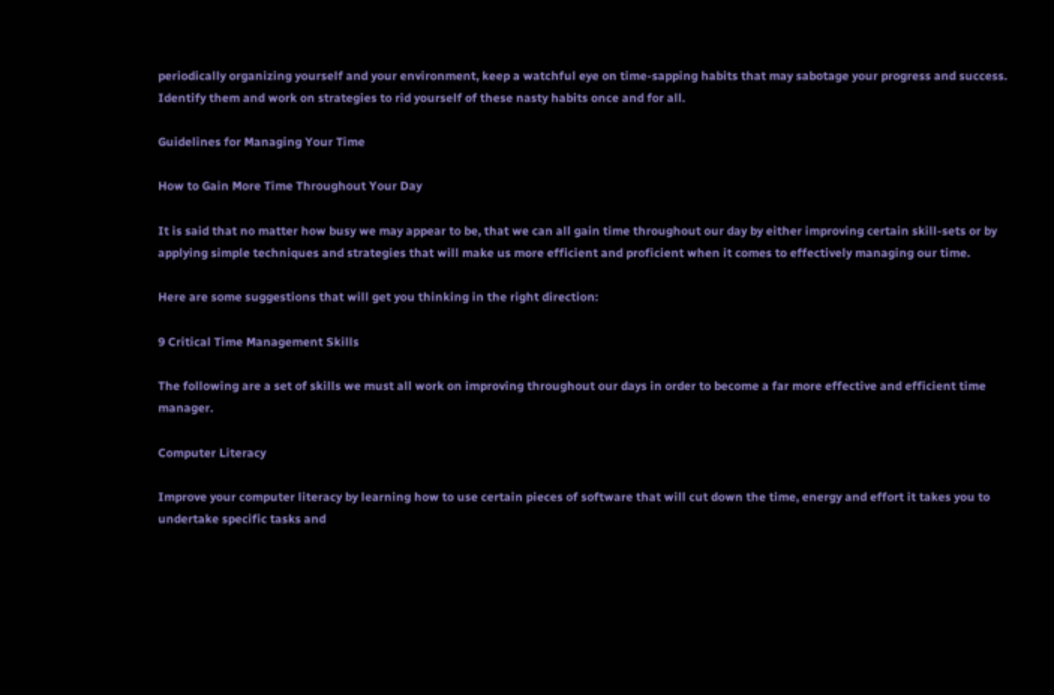periodically organizing yourself and your environment, keep a watchful eye on time-sapping habits that may sabotage your progress and success. Identify them and work on strategies to rid yourself of these nasty habits once and for all.

Guidelines for Managing Your Time

How to Gain More Time Throughout Your Day

It is said that no matter how busy we may appear to be, that we can all gain time throughout our day by either improving certain skill-sets or by applying simple techniques and strategies that will make us more efficient and proficient when it comes to effectively managing our time.

Here are some suggestions that will get you thinking in the right direction:

9 Critical Time Management Skills

The following are a set of skills we must all work on improving throughout our days in order to become a far more effective and efficient time manager.

Computer Literacy

Improve your computer literacy by learning how to use certain pieces of software that will cut down the time, energy and effort it takes you to undertake specific tasks and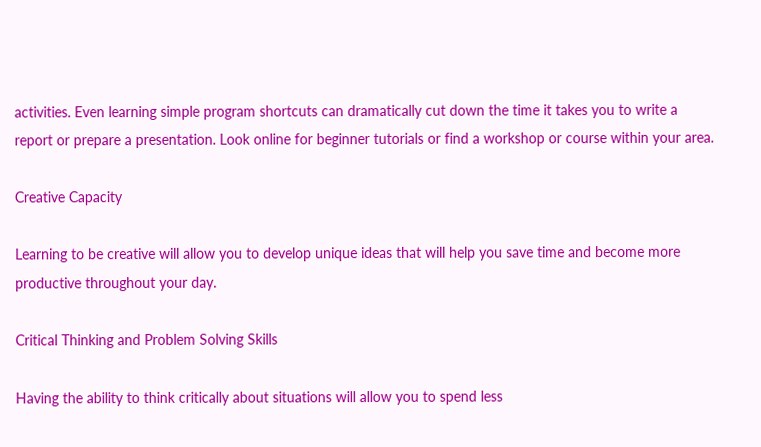activities. Even learning simple program shortcuts can dramatically cut down the time it takes you to write a report or prepare a presentation. Look online for beginner tutorials or find a workshop or course within your area.

Creative Capacity

Learning to be creative will allow you to develop unique ideas that will help you save time and become more productive throughout your day.

Critical Thinking and Problem Solving Skills

Having the ability to think critically about situations will allow you to spend less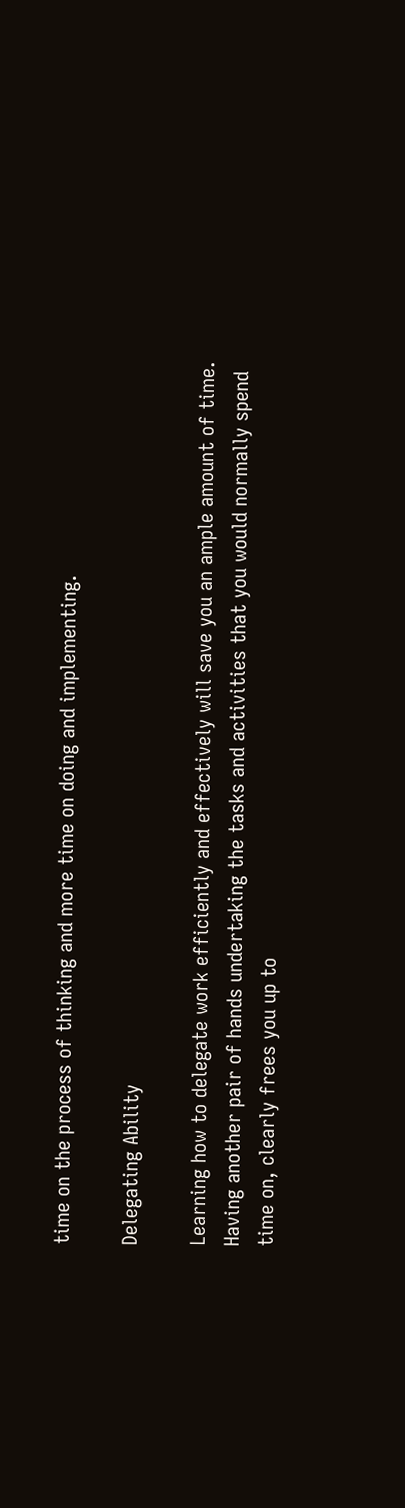time on the process of thinking and more time on doing and implementing.

Delegating Ability

Learning how to delegate work efficiently and effectively will save you an ample amount of time. Having another pair of hands undertaking the tasks and activities that you would normally spend time on, clearly frees you up to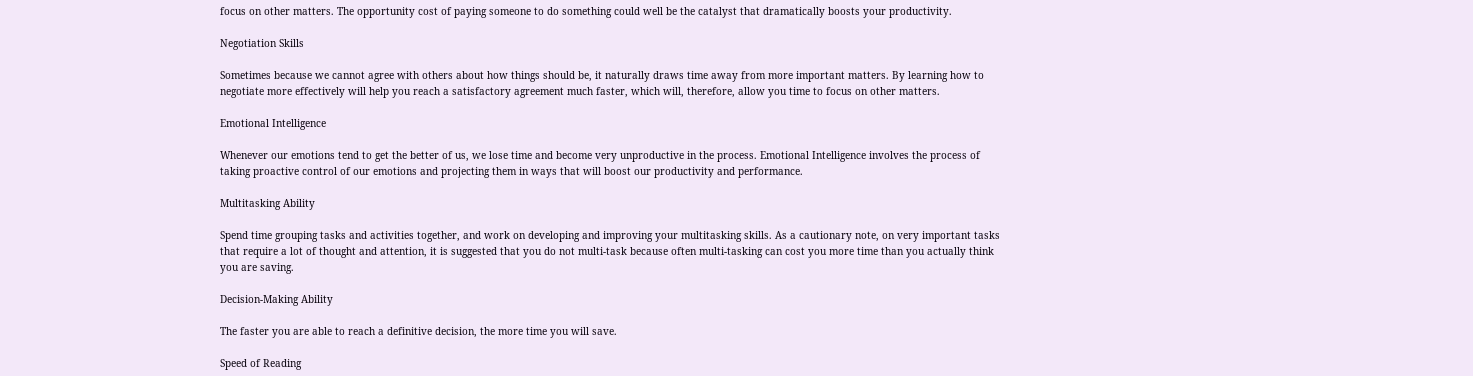focus on other matters. The opportunity cost of paying someone to do something could well be the catalyst that dramatically boosts your productivity.

Negotiation Skills

Sometimes because we cannot agree with others about how things should be, it naturally draws time away from more important matters. By learning how to negotiate more effectively will help you reach a satisfactory agreement much faster, which will, therefore, allow you time to focus on other matters.

Emotional Intelligence

Whenever our emotions tend to get the better of us, we lose time and become very unproductive in the process. Emotional Intelligence involves the process of taking proactive control of our emotions and projecting them in ways that will boost our productivity and performance.

Multitasking Ability

Spend time grouping tasks and activities together, and work on developing and improving your multitasking skills. As a cautionary note, on very important tasks that require a lot of thought and attention, it is suggested that you do not multi-task because often multi-tasking can cost you more time than you actually think you are saving.

Decision-Making Ability

The faster you are able to reach a definitive decision, the more time you will save.

Speed of Reading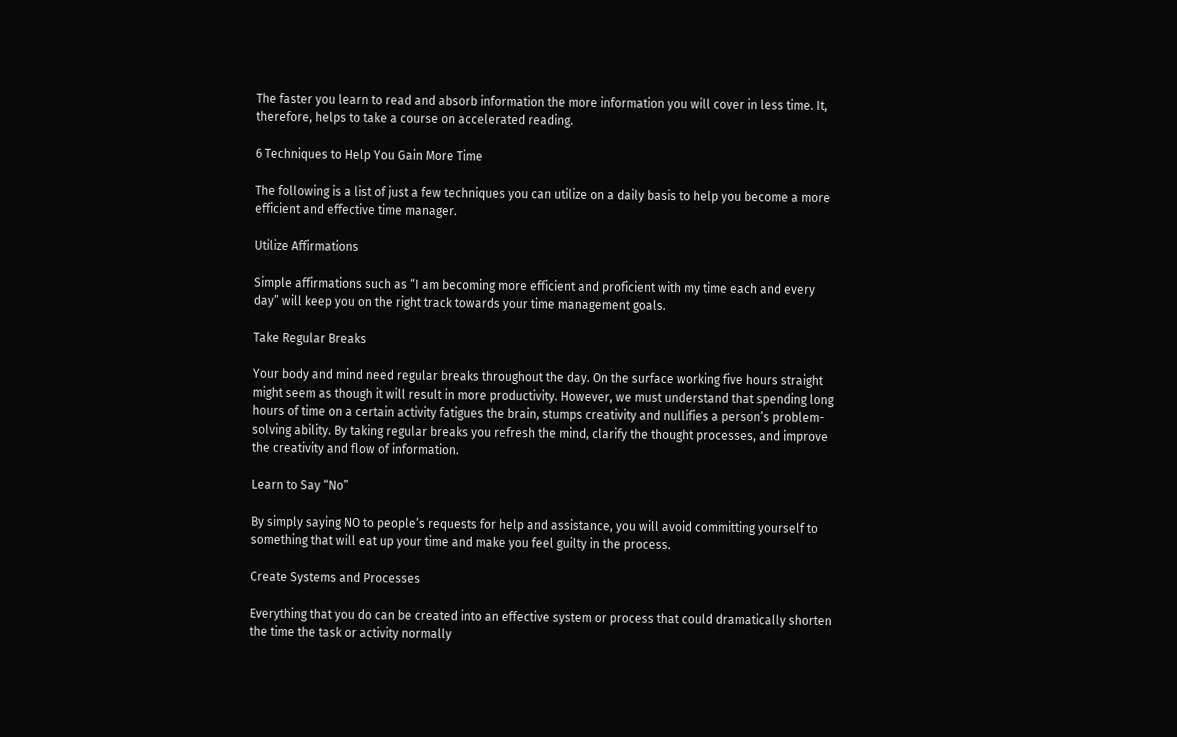The faster you learn to read and absorb information the more information you will cover in less time. It, therefore, helps to take a course on accelerated reading.

6 Techniques to Help You Gain More Time

The following is a list of just a few techniques you can utilize on a daily basis to help you become a more efficient and effective time manager.

Utilize Affirmations

Simple affirmations such as “I am becoming more efficient and proficient with my time each and every day” will keep you on the right track towards your time management goals.

Take Regular Breaks

Your body and mind need regular breaks throughout the day. On the surface working five hours straight might seem as though it will result in more productivity. However, we must understand that spending long hours of time on a certain activity fatigues the brain, stumps creativity and nullifies a person’s problem-solving ability. By taking regular breaks you refresh the mind, clarify the thought processes, and improve the creativity and flow of information.

Learn to Say “No”

By simply saying NO to people’s requests for help and assistance, you will avoid committing yourself to something that will eat up your time and make you feel guilty in the process.

Create Systems and Processes

Everything that you do can be created into an effective system or process that could dramatically shorten the time the task or activity normally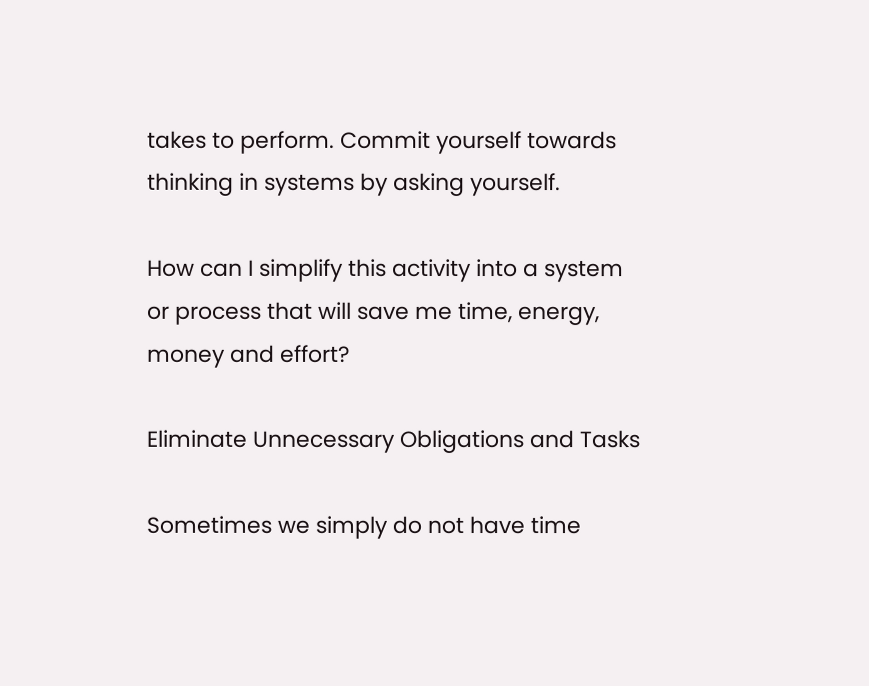takes to perform. Commit yourself towards thinking in systems by asking yourself.

How can I simplify this activity into a system or process that will save me time, energy, money and effort?

Eliminate Unnecessary Obligations and Tasks

Sometimes we simply do not have time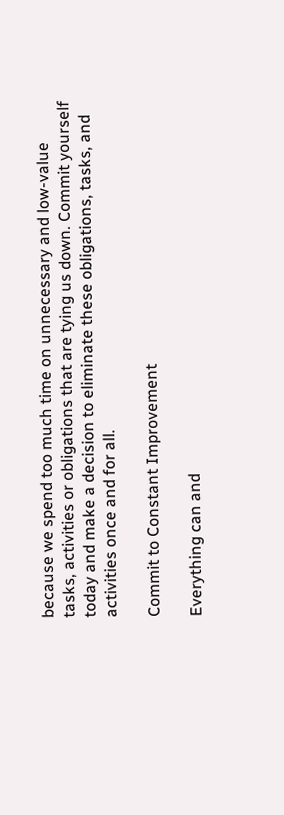because we spend too much time on unnecessary and low-value tasks, activities or obligations that are tying us down. Commit yourself today and make a decision to eliminate these obligations, tasks, and activities once and for all.

Commit to Constant Improvement

Everything can and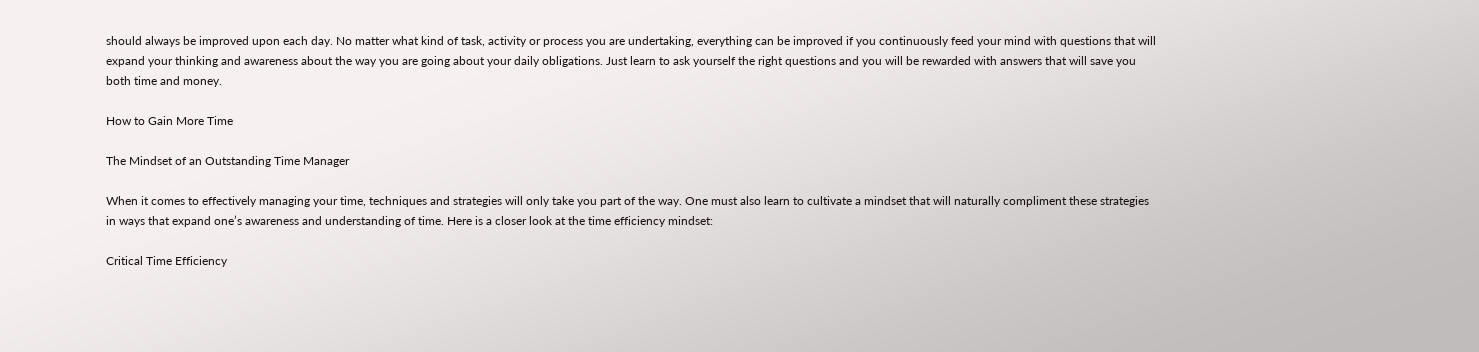should always be improved upon each day. No matter what kind of task, activity or process you are undertaking, everything can be improved if you continuously feed your mind with questions that will expand your thinking and awareness about the way you are going about your daily obligations. Just learn to ask yourself the right questions and you will be rewarded with answers that will save you both time and money.

How to Gain More Time

The Mindset of an Outstanding Time Manager

When it comes to effectively managing your time, techniques and strategies will only take you part of the way. One must also learn to cultivate a mindset that will naturally compliment these strategies in ways that expand one’s awareness and understanding of time. Here is a closer look at the time efficiency mindset:

Critical Time Efficiency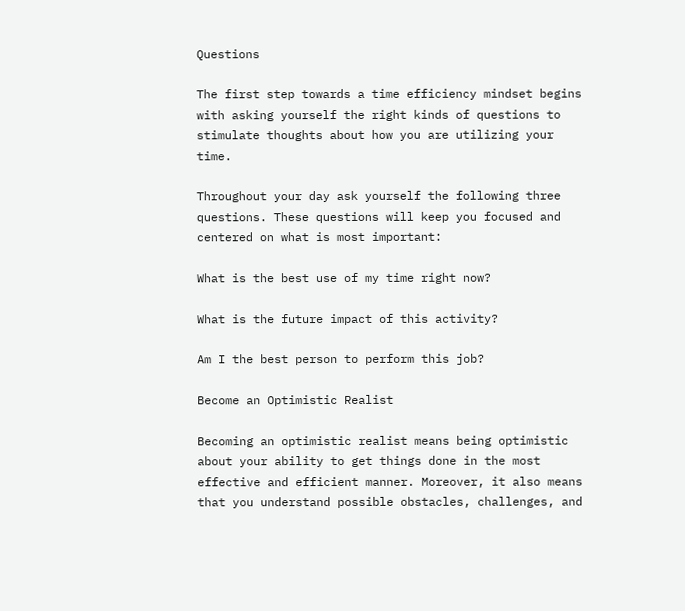Questions

The first step towards a time efficiency mindset begins with asking yourself the right kinds of questions to stimulate thoughts about how you are utilizing your time.

Throughout your day ask yourself the following three questions. These questions will keep you focused and centered on what is most important:

What is the best use of my time right now?

What is the future impact of this activity?

Am I the best person to perform this job?

Become an Optimistic Realist

Becoming an optimistic realist means being optimistic about your ability to get things done in the most effective and efficient manner. Moreover, it also means that you understand possible obstacles, challenges, and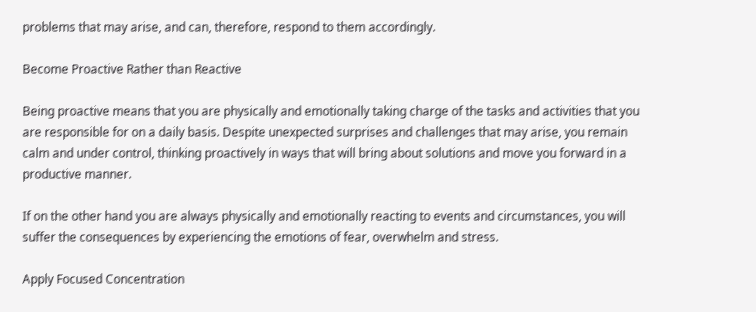problems that may arise, and can, therefore, respond to them accordingly.

Become Proactive Rather than Reactive

Being proactive means that you are physically and emotionally taking charge of the tasks and activities that you are responsible for on a daily basis. Despite unexpected surprises and challenges that may arise, you remain calm and under control, thinking proactively in ways that will bring about solutions and move you forward in a productive manner.

If on the other hand you are always physically and emotionally reacting to events and circumstances, you will suffer the consequences by experiencing the emotions of fear, overwhelm and stress.

Apply Focused Concentration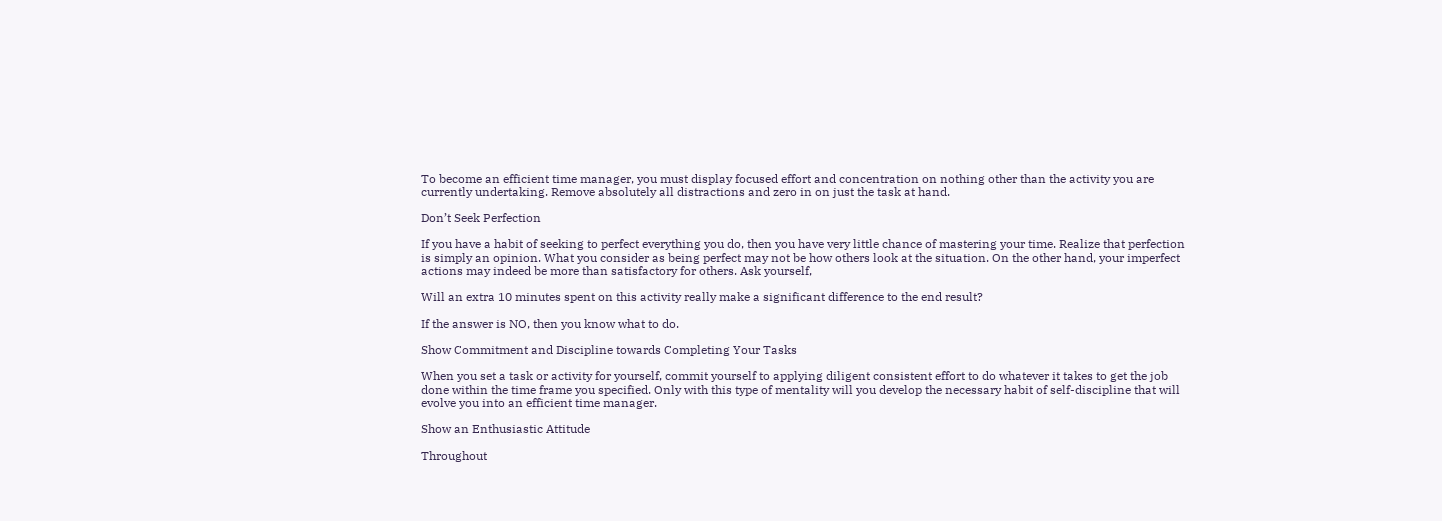To become an efficient time manager, you must display focused effort and concentration on nothing other than the activity you are currently undertaking. Remove absolutely all distractions and zero in on just the task at hand.

Don’t Seek Perfection

If you have a habit of seeking to perfect everything you do, then you have very little chance of mastering your time. Realize that perfection is simply an opinion. What you consider as being perfect may not be how others look at the situation. On the other hand, your imperfect actions may indeed be more than satisfactory for others. Ask yourself,

Will an extra 10 minutes spent on this activity really make a significant difference to the end result?

If the answer is NO, then you know what to do.

Show Commitment and Discipline towards Completing Your Tasks

When you set a task or activity for yourself, commit yourself to applying diligent consistent effort to do whatever it takes to get the job done within the time frame you specified. Only with this type of mentality will you develop the necessary habit of self-discipline that will evolve you into an efficient time manager.

Show an Enthusiastic Attitude

Throughout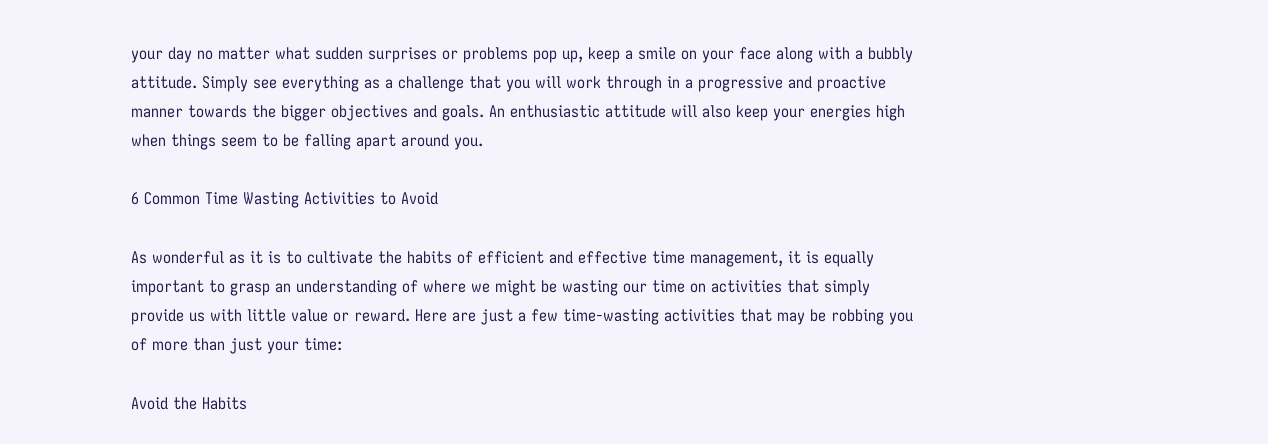your day no matter what sudden surprises or problems pop up, keep a smile on your face along with a bubbly attitude. Simply see everything as a challenge that you will work through in a progressive and proactive manner towards the bigger objectives and goals. An enthusiastic attitude will also keep your energies high when things seem to be falling apart around you.

6 Common Time Wasting Activities to Avoid

As wonderful as it is to cultivate the habits of efficient and effective time management, it is equally important to grasp an understanding of where we might be wasting our time on activities that simply provide us with little value or reward. Here are just a few time-wasting activities that may be robbing you of more than just your time:

Avoid the Habits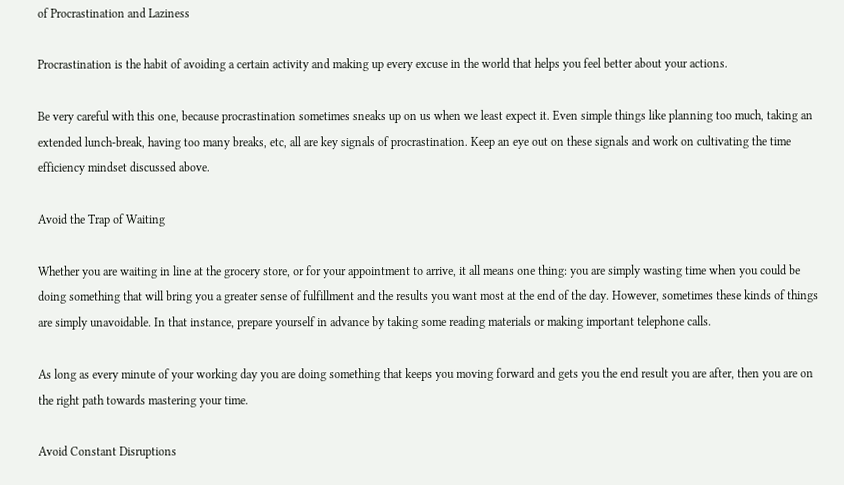of Procrastination and Laziness

Procrastination is the habit of avoiding a certain activity and making up every excuse in the world that helps you feel better about your actions.

Be very careful with this one, because procrastination sometimes sneaks up on us when we least expect it. Even simple things like planning too much, taking an extended lunch-break, having too many breaks, etc, all are key signals of procrastination. Keep an eye out on these signals and work on cultivating the time efficiency mindset discussed above.

Avoid the Trap of Waiting

Whether you are waiting in line at the grocery store, or for your appointment to arrive, it all means one thing: you are simply wasting time when you could be doing something that will bring you a greater sense of fulfillment and the results you want most at the end of the day. However, sometimes these kinds of things are simply unavoidable. In that instance, prepare yourself in advance by taking some reading materials or making important telephone calls.

As long as every minute of your working day you are doing something that keeps you moving forward and gets you the end result you are after, then you are on the right path towards mastering your time.

Avoid Constant Disruptions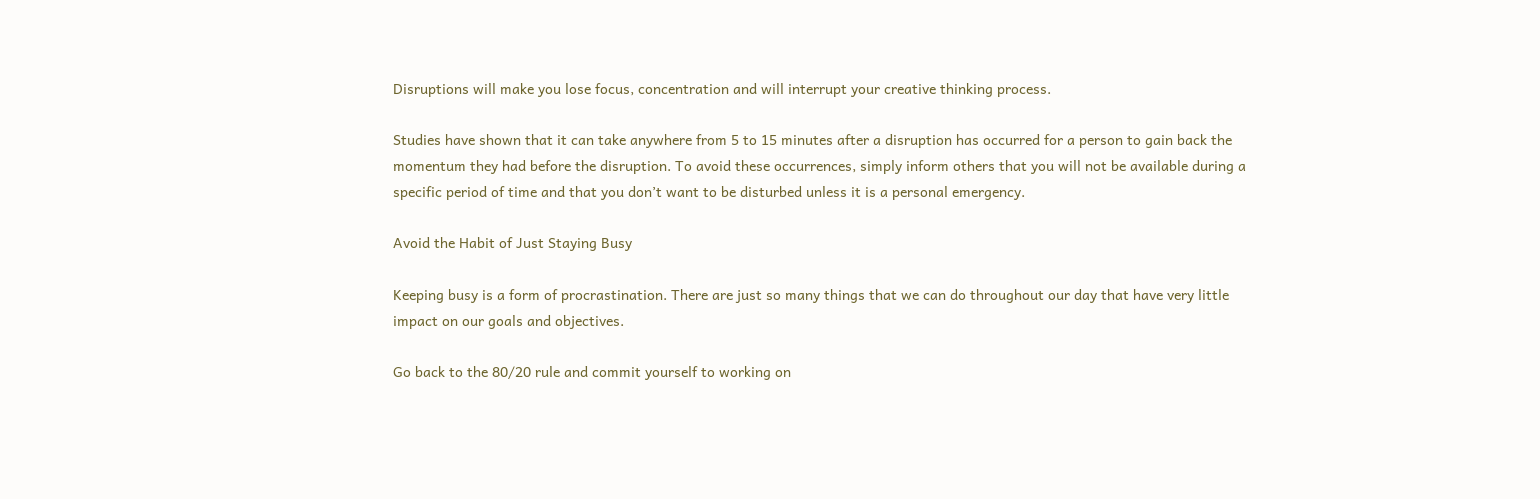Disruptions will make you lose focus, concentration and will interrupt your creative thinking process.

Studies have shown that it can take anywhere from 5 to 15 minutes after a disruption has occurred for a person to gain back the momentum they had before the disruption. To avoid these occurrences, simply inform others that you will not be available during a specific period of time and that you don’t want to be disturbed unless it is a personal emergency.

Avoid the Habit of Just Staying Busy

Keeping busy is a form of procrastination. There are just so many things that we can do throughout our day that have very little impact on our goals and objectives.

Go back to the 80/20 rule and commit yourself to working on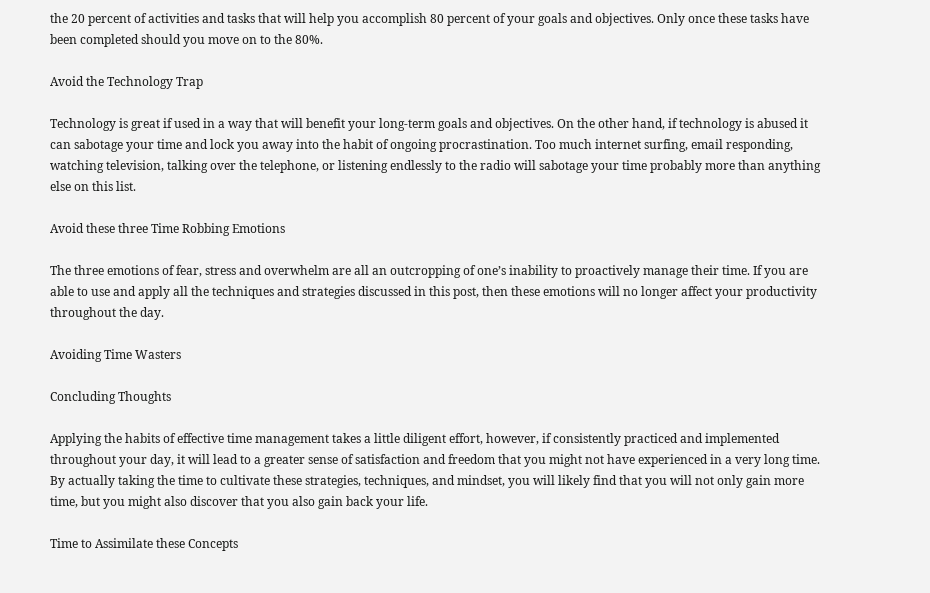the 20 percent of activities and tasks that will help you accomplish 80 percent of your goals and objectives. Only once these tasks have been completed should you move on to the 80%.

Avoid the Technology Trap

Technology is great if used in a way that will benefit your long-term goals and objectives. On the other hand, if technology is abused it can sabotage your time and lock you away into the habit of ongoing procrastination. Too much internet surfing, email responding, watching television, talking over the telephone, or listening endlessly to the radio will sabotage your time probably more than anything else on this list.

Avoid these three Time Robbing Emotions

The three emotions of fear, stress and overwhelm are all an outcropping of one’s inability to proactively manage their time. If you are able to use and apply all the techniques and strategies discussed in this post, then these emotions will no longer affect your productivity throughout the day.

Avoiding Time Wasters

Concluding Thoughts

Applying the habits of effective time management takes a little diligent effort, however, if consistently practiced and implemented throughout your day, it will lead to a greater sense of satisfaction and freedom that you might not have experienced in a very long time. By actually taking the time to cultivate these strategies, techniques, and mindset, you will likely find that you will not only gain more time, but you might also discover that you also gain back your life.

Time to Assimilate these Concepts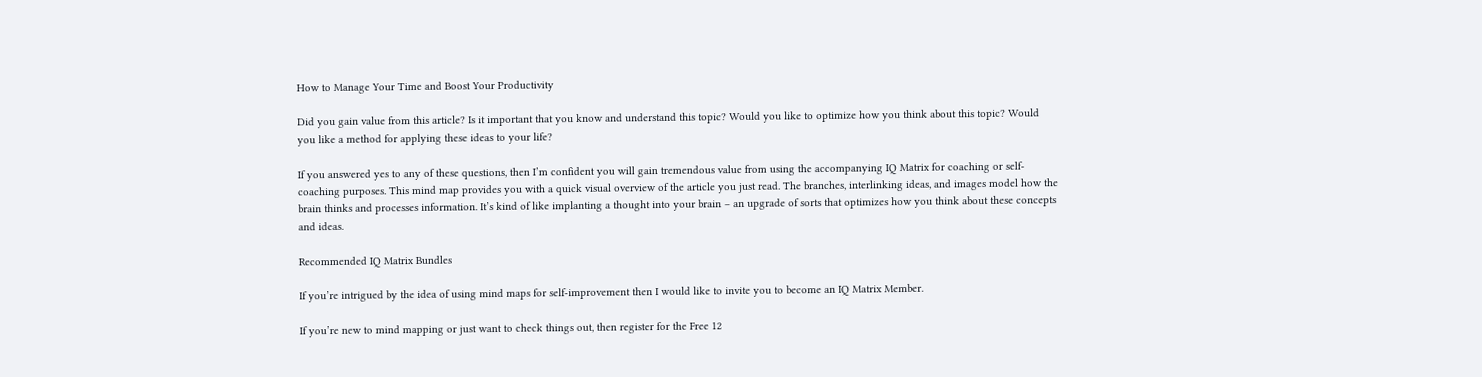How to Manage Your Time and Boost Your Productivity

Did you gain value from this article? Is it important that you know and understand this topic? Would you like to optimize how you think about this topic? Would you like a method for applying these ideas to your life?

If you answered yes to any of these questions, then I’m confident you will gain tremendous value from using the accompanying IQ Matrix for coaching or self-coaching purposes. This mind map provides you with a quick visual overview of the article you just read. The branches, interlinking ideas, and images model how the brain thinks and processes information. It’s kind of like implanting a thought into your brain – an upgrade of sorts that optimizes how you think about these concepts and ideas.

Recommended IQ Matrix Bundles

If you’re intrigued by the idea of using mind maps for self-improvement then I would like to invite you to become an IQ Matrix Member.

If you’re new to mind mapping or just want to check things out, then register for the Free 12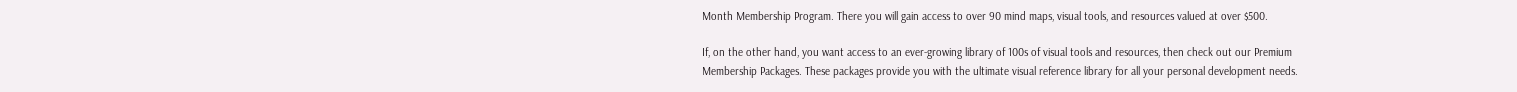Month Membership Program. There you will gain access to over 90 mind maps, visual tools, and resources valued at over $500.

If, on the other hand, you want access to an ever-growing library of 100s of visual tools and resources, then check out our Premium Membership Packages. These packages provide you with the ultimate visual reference library for all your personal development needs.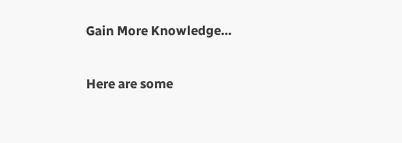Gain More Knowledge…

Here are some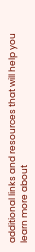additional links and resources that will help you learn more about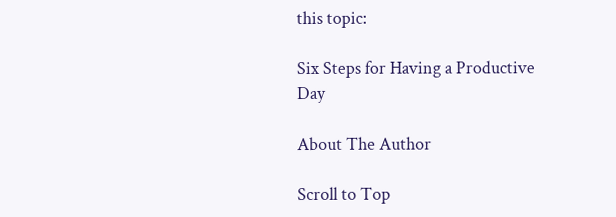this topic:

Six Steps for Having a Productive Day

About The Author

Scroll to Top